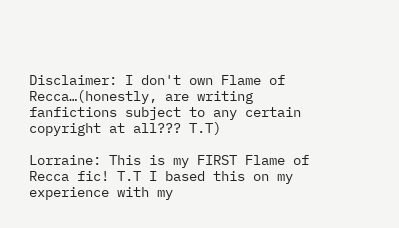Disclaimer: I don't own Flame of Recca…(honestly, are writing fanfictions subject to any certain copyright at all??? T.T)

Lorraine: This is my FIRST Flame of Recca fic! T.T I based this on my experience with my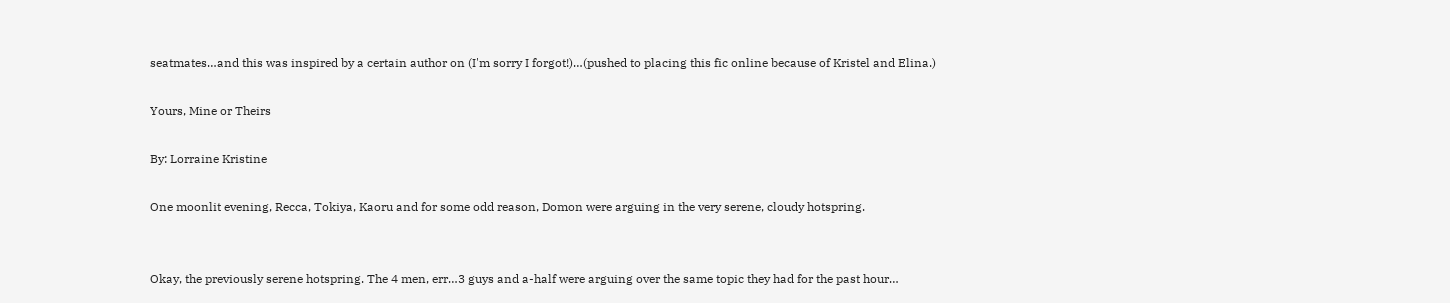seatmates…and this was inspired by a certain author on (I'm sorry I forgot!)…(pushed to placing this fic online because of Kristel and Elina.)

Yours, Mine or Theirs

By: Lorraine Kristine

One moonlit evening, Recca, Tokiya, Kaoru and for some odd reason, Domon were arguing in the very serene, cloudy hotspring.


Okay, the previously serene hotspring. The 4 men, err…3 guys and a-half were arguing over the same topic they had for the past hour…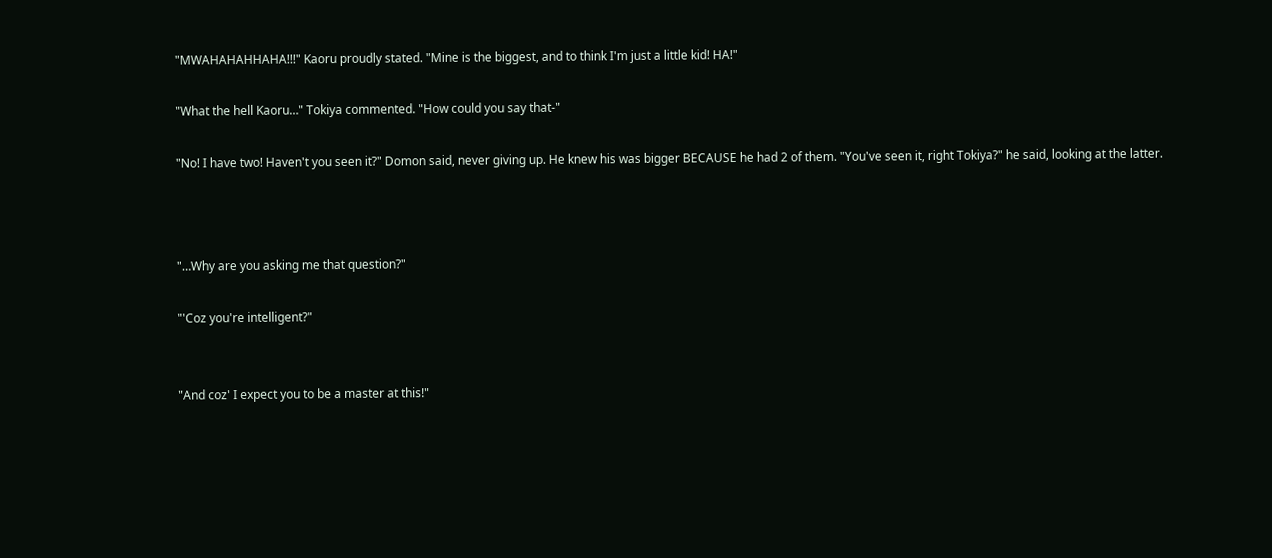"MWAHAHAHHAHA!!!" Kaoru proudly stated. "Mine is the biggest, and to think I'm just a little kid! HA!"

"What the hell Kaoru…" Tokiya commented. "How could you say that-"

"No! I have two! Haven't you seen it?" Domon said, never giving up. He knew his was bigger BECAUSE he had 2 of them. "You've seen it, right Tokiya?" he said, looking at the latter.



"…Why are you asking me that question?"

"'Coz you're intelligent?"


"And coz' I expect you to be a master at this!"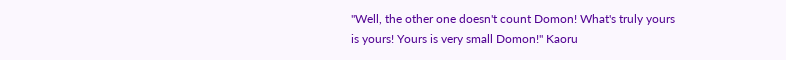"Well, the other one doesn't count Domon! What's truly yours is yours! Yours is very small Domon!" Kaoru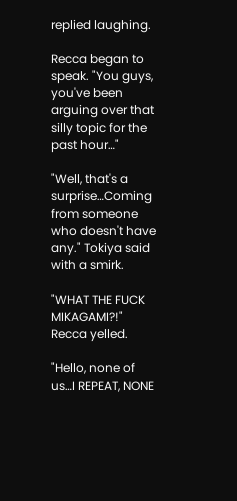replied laughing.

Recca began to speak. "You guys, you've been arguing over that silly topic for the past hour…"

"Well, that's a surprise…Coming from someone who doesn't have any." Tokiya said with a smirk.

"WHAT THE FUCK MIKAGAMI?!" Recca yelled.

"Hello, none of us…I REPEAT, NONE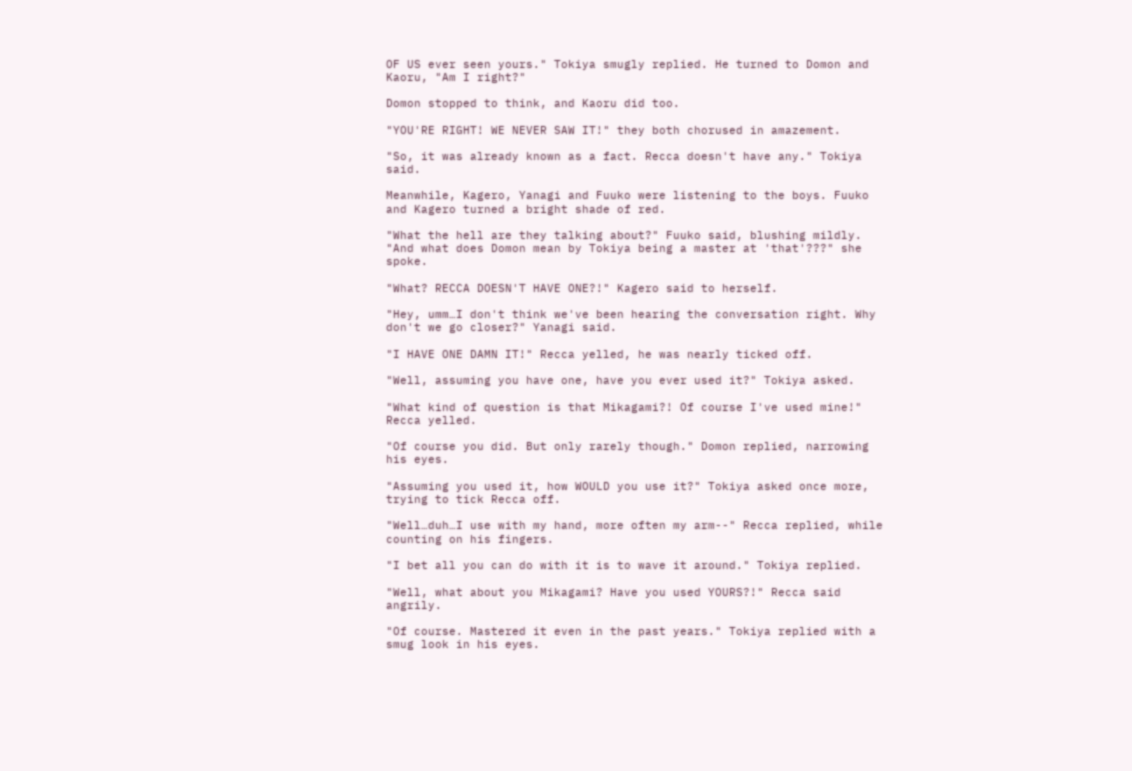OF US ever seen yours." Tokiya smugly replied. He turned to Domon and Kaoru, "Am I right?"

Domon stopped to think, and Kaoru did too.

"YOU'RE RIGHT! WE NEVER SAW IT!" they both chorused in amazement.

"So, it was already known as a fact. Recca doesn't have any." Tokiya said.

Meanwhile, Kagero, Yanagi and Fuuko were listening to the boys. Fuuko and Kagero turned a bright shade of red.

"What the hell are they talking about?" Fuuko said, blushing mildly. "And what does Domon mean by Tokiya being a master at 'that'???" she spoke.

"What? RECCA DOESN'T HAVE ONE?!" Kagero said to herself.

"Hey, umm…I don't think we've been hearing the conversation right. Why don't we go closer?" Yanagi said.

"I HAVE ONE DAMN IT!" Recca yelled, he was nearly ticked off.

"Well, assuming you have one, have you ever used it?" Tokiya asked.

"What kind of question is that Mikagami?! Of course I've used mine!" Recca yelled.

"Of course you did. But only rarely though." Domon replied, narrowing his eyes.

"Assuming you used it, how WOULD you use it?" Tokiya asked once more, trying to tick Recca off.

"Well…duh…I use with my hand, more often my arm--" Recca replied, while counting on his fingers.

"I bet all you can do with it is to wave it around." Tokiya replied.

"Well, what about you Mikagami? Have you used YOURS?!" Recca said angrily.

"Of course. Mastered it even in the past years." Tokiya replied with a smug look in his eyes.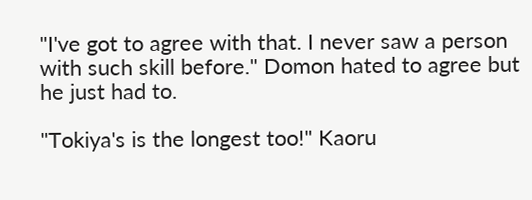"I've got to agree with that. I never saw a person with such skill before." Domon hated to agree but he just had to.

"Tokiya's is the longest too!" Kaoru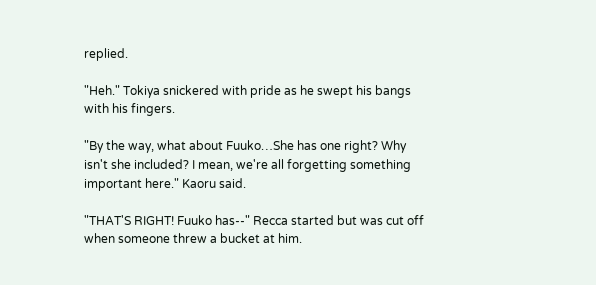replied.

"Heh." Tokiya snickered with pride as he swept his bangs with his fingers.

"By the way, what about Fuuko…She has one right? Why isn't she included? I mean, we're all forgetting something important here." Kaoru said.

"THAT'S RIGHT! Fuuko has--" Recca started but was cut off when someone threw a bucket at him.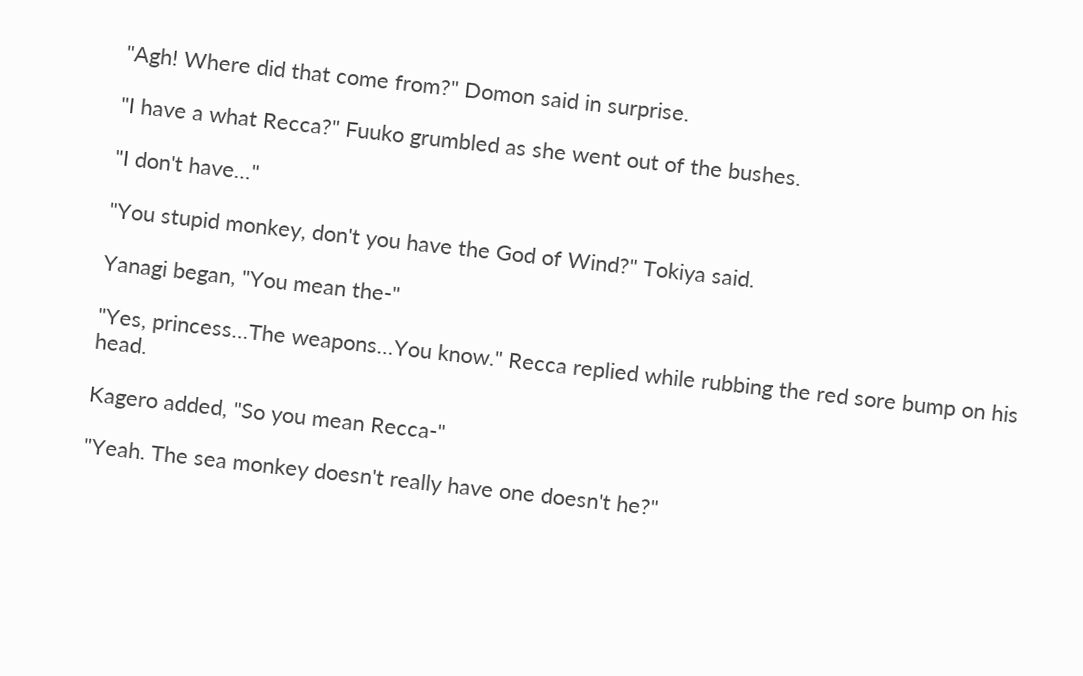"Agh! Where did that come from?" Domon said in surprise.

"I have a what Recca?" Fuuko grumbled as she went out of the bushes.

"I don't have…"

"You stupid monkey, don't you have the God of Wind?" Tokiya said.

Yanagi began, "You mean the-"

"Yes, princess…The weapons…You know." Recca replied while rubbing the red sore bump on his head.

Kagero added, "So you mean Recca-"

"Yeah. The sea monkey doesn't really have one doesn't he?"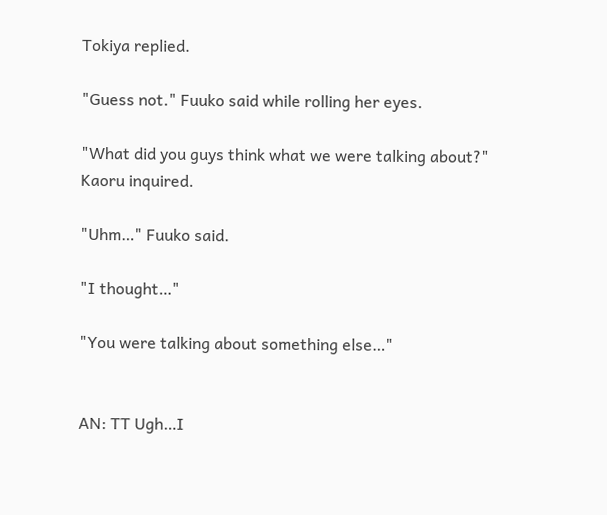Tokiya replied.

"Guess not." Fuuko said while rolling her eyes.

"What did you guys think what we were talking about?" Kaoru inquired.

"Uhm…" Fuuko said.

"I thought…"

"You were talking about something else…"


AN: TT Ugh…I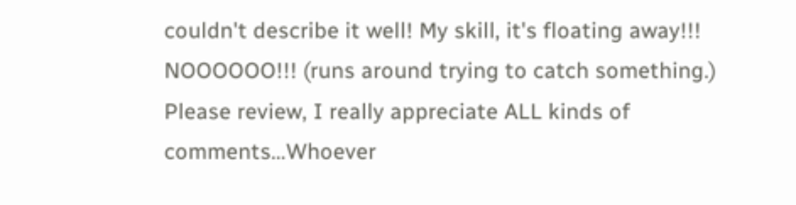couldn't describe it well! My skill, it's floating away!!! NOOOOOO!!! (runs around trying to catch something.) Please review, I really appreciate ALL kinds of comments…Whoever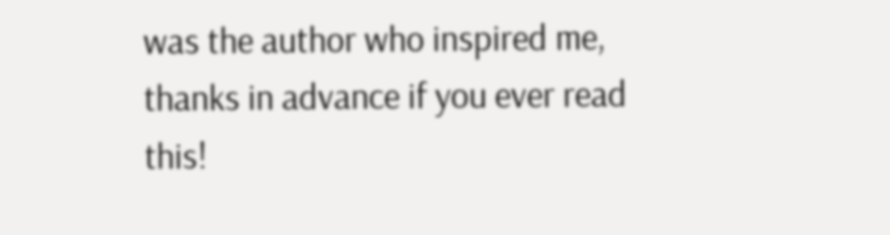was the author who inspired me, thanks in advance if you ever read this!